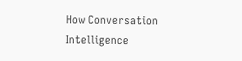How Conversation Intelligence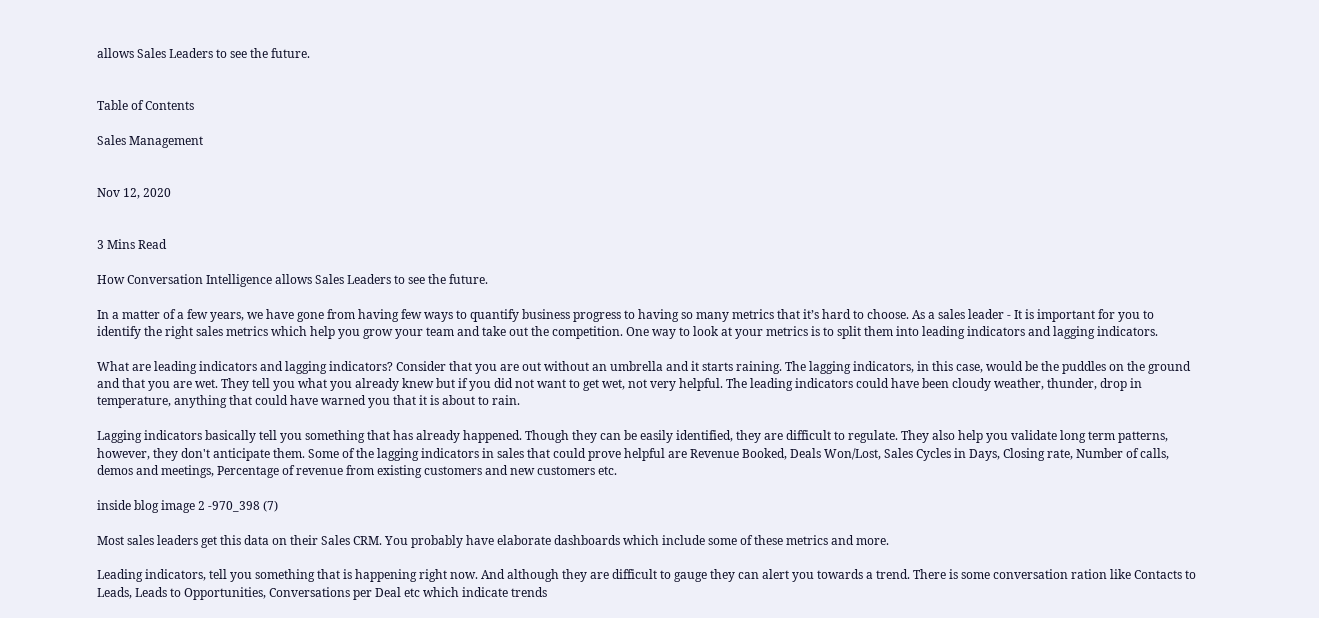allows Sales Leaders to see the future.


Table of Contents

Sales Management


Nov 12, 2020


3 Mins Read

How Conversation Intelligence allows Sales Leaders to see the future.

In a matter of a few years, we have gone from having few ways to quantify business progress to having so many metrics that it’s hard to choose. As a sales leader - It is important for you to identify the right sales metrics which help you grow your team and take out the competition. One way to look at your metrics is to split them into leading indicators and lagging indicators.

What are leading indicators and lagging indicators? Consider that you are out without an umbrella and it starts raining. The lagging indicators, in this case, would be the puddles on the ground and that you are wet. They tell you what you already knew but if you did not want to get wet, not very helpful. The leading indicators could have been cloudy weather, thunder, drop in temperature, anything that could have warned you that it is about to rain.

Lagging indicators basically tell you something that has already happened. Though they can be easily identified, they are difficult to regulate. They also help you validate long term patterns, however, they don't anticipate them. Some of the lagging indicators in sales that could prove helpful are Revenue Booked, Deals Won/Lost, Sales Cycles in Days, Closing rate, Number of calls, demos and meetings, Percentage of revenue from existing customers and new customers etc.

inside blog image 2 -970_398 (7)

Most sales leaders get this data on their Sales CRM. You probably have elaborate dashboards which include some of these metrics and more.

Leading indicators, tell you something that is happening right now. And although they are difficult to gauge they can alert you towards a trend. There is some conversation ration like Contacts to Leads, Leads to Opportunities, Conversations per Deal etc which indicate trends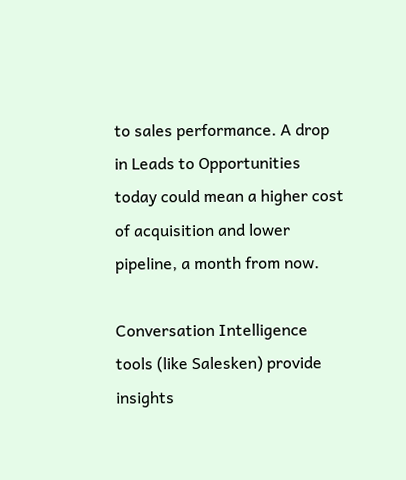to sales performance. A drop in Leads to Opportunities today could mean a higher cost of acquisition and lower pipeline, a month from now.

Conversation Intelligence tools (like Salesken) provide insights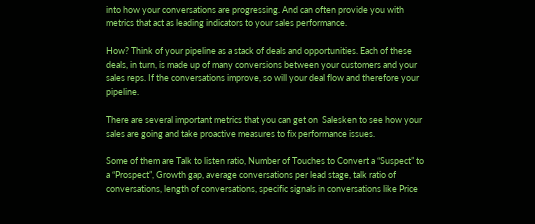into how your conversations are progressing. And can often provide you with metrics that act as leading indicators to your sales performance.

How? Think of your pipeline as a stack of deals and opportunities. Each of these deals, in turn, is made up of many conversions between your customers and your sales reps. If the conversations improve, so will your deal flow and therefore your pipeline.

There are several important metrics that you can get on  Salesken to see how your sales are going and take proactive measures to fix performance issues.

Some of them are Talk to listen ratio, Number of Touches to Convert a “Suspect” to a “Prospect”, Growth gap, average conversations per lead stage, talk ratio of conversations, length of conversations, specific signals in conversations like Price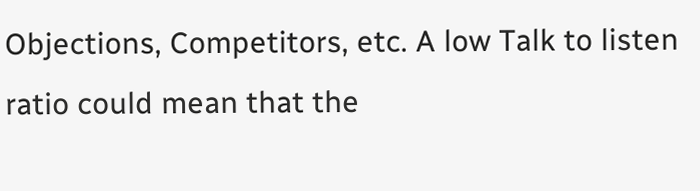Objections, Competitors, etc. A low Talk to listen ratio could mean that the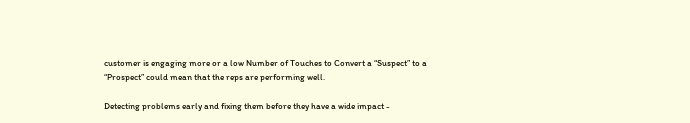customer is engaging more or a low Number of Touches to Convert a “Suspect” to a “Prospect” could mean that the reps are performing well.

Detecting problems early and fixing them before they have a wide impact -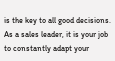is the key to all good decisions. As a sales leader, it is your job to constantly adapt your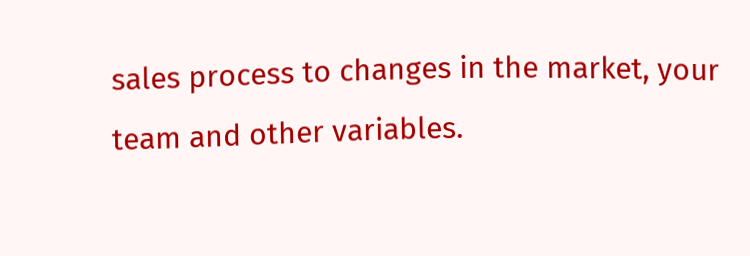sales process to changes in the market, your team and other variables.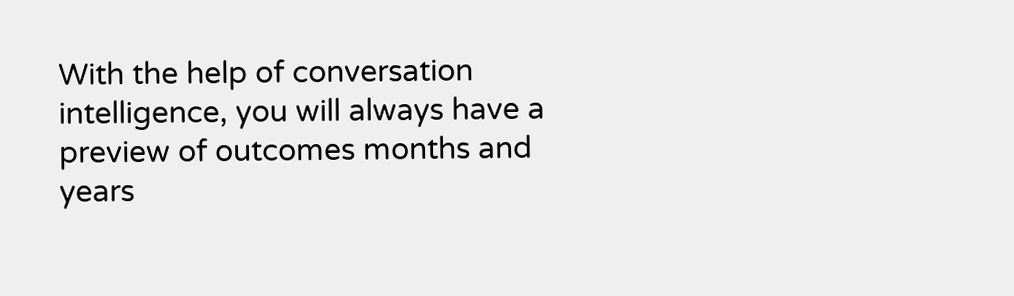With the help of conversation intelligence, you will always have a preview of outcomes months and years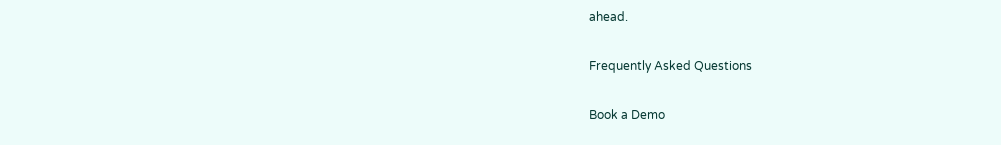ahead.

Frequently Asked Questions

Book a Demo